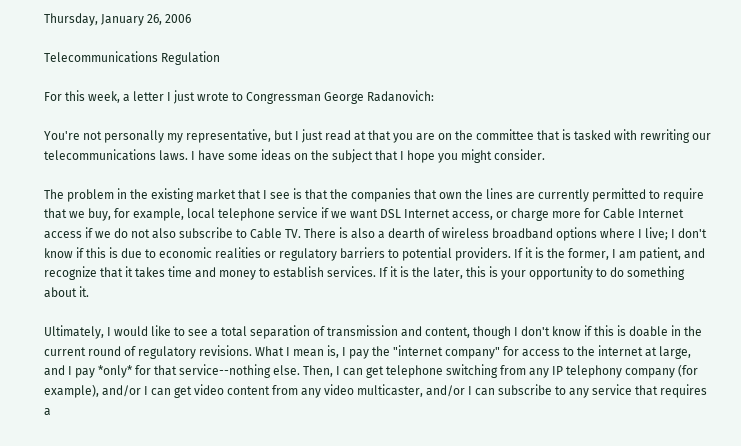Thursday, January 26, 2006

Telecommunications Regulation

For this week, a letter I just wrote to Congressman George Radanovich:

You're not personally my representative, but I just read at that you are on the committee that is tasked with rewriting our telecommunications laws. I have some ideas on the subject that I hope you might consider.

The problem in the existing market that I see is that the companies that own the lines are currently permitted to require that we buy, for example, local telephone service if we want DSL Internet access, or charge more for Cable Internet access if we do not also subscribe to Cable TV. There is also a dearth of wireless broadband options where I live; I don't know if this is due to economic realities or regulatory barriers to potential providers. If it is the former, I am patient, and recognize that it takes time and money to establish services. If it is the later, this is your opportunity to do something about it.

Ultimately, I would like to see a total separation of transmission and content, though I don't know if this is doable in the current round of regulatory revisions. What I mean is, I pay the "internet company" for access to the internet at large, and I pay *only* for that service--nothing else. Then, I can get telephone switching from any IP telephony company (for example), and/or I can get video content from any video multicaster, and/or I can subscribe to any service that requires a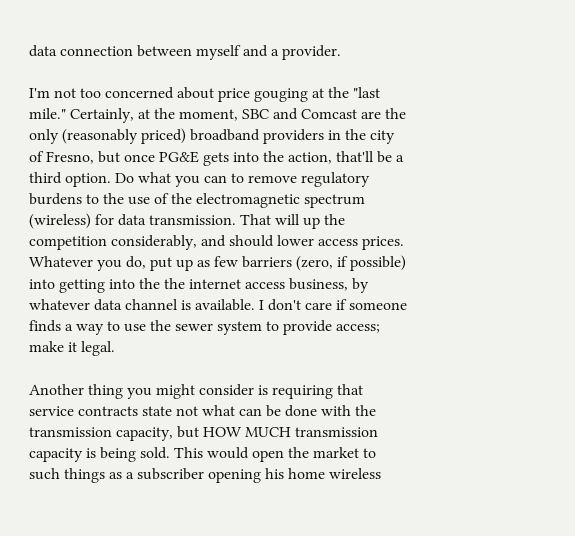data connection between myself and a provider.

I'm not too concerned about price gouging at the "last mile." Certainly, at the moment, SBC and Comcast are the only (reasonably priced) broadband providers in the city of Fresno, but once PG&E gets into the action, that'll be a third option. Do what you can to remove regulatory burdens to the use of the electromagnetic spectrum (wireless) for data transmission. That will up the competition considerably, and should lower access prices. Whatever you do, put up as few barriers (zero, if possible) into getting into the the internet access business, by whatever data channel is available. I don't care if someone finds a way to use the sewer system to provide access; make it legal.

Another thing you might consider is requiring that service contracts state not what can be done with the transmission capacity, but HOW MUCH transmission capacity is being sold. This would open the market to such things as a subscriber opening his home wireless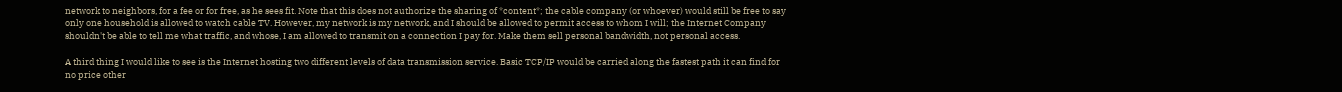network to neighbors, for a fee or for free, as he sees fit. Note that this does not authorize the sharing of *content*; the cable company (or whoever) would still be free to say only one household is allowed to watch cable TV. However, my network is my network, and I should be allowed to permit access to whom I will; the Internet Company shouldn't be able to tell me what traffic, and whose, I am allowed to transmit on a connection I pay for. Make them sell personal bandwidth, not personal access.

A third thing I would like to see is the Internet hosting two different levels of data transmission service. Basic TCP/IP would be carried along the fastest path it can find for no price other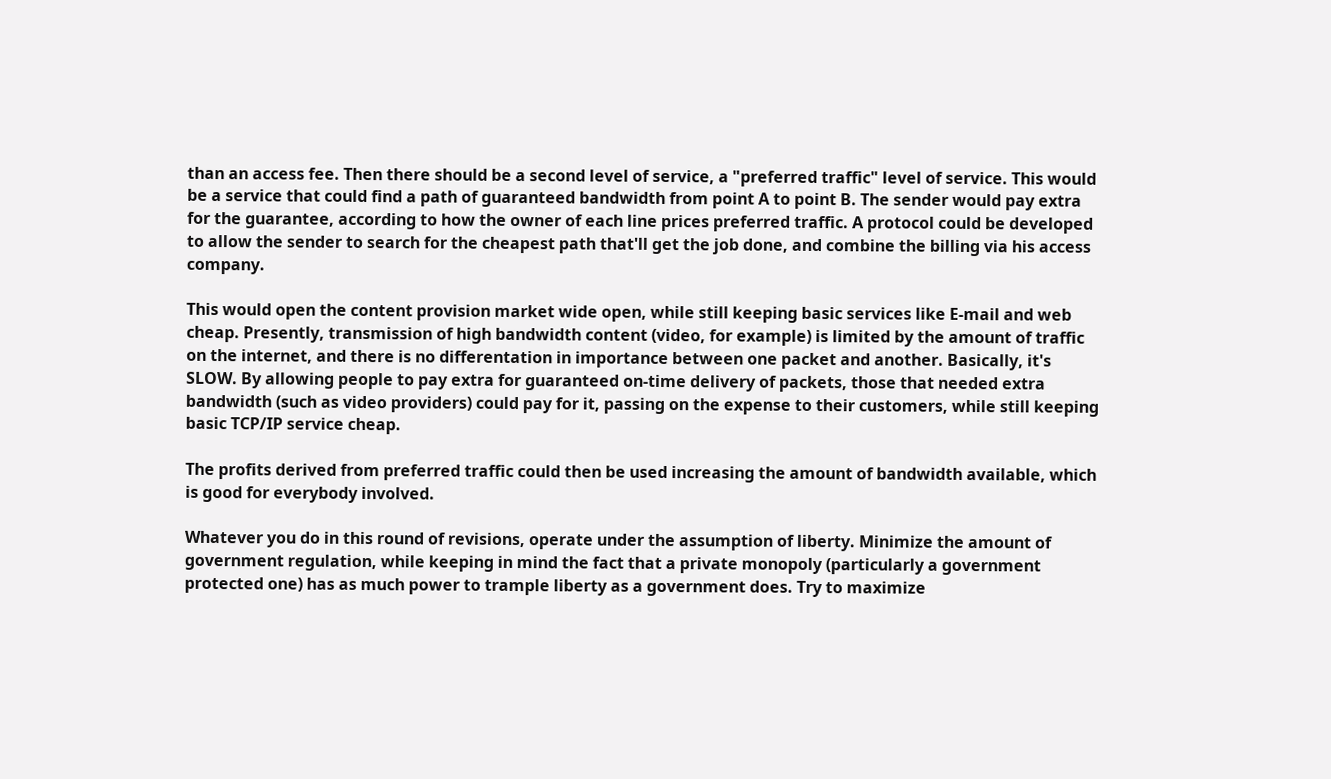than an access fee. Then there should be a second level of service, a "preferred traffic" level of service. This would be a service that could find a path of guaranteed bandwidth from point A to point B. The sender would pay extra for the guarantee, according to how the owner of each line prices preferred traffic. A protocol could be developed to allow the sender to search for the cheapest path that'll get the job done, and combine the billing via his access company.

This would open the content provision market wide open, while still keeping basic services like E-mail and web cheap. Presently, transmission of high bandwidth content (video, for example) is limited by the amount of traffic on the internet, and there is no differentation in importance between one packet and another. Basically, it's SLOW. By allowing people to pay extra for guaranteed on-time delivery of packets, those that needed extra bandwidth (such as video providers) could pay for it, passing on the expense to their customers, while still keeping basic TCP/IP service cheap.

The profits derived from preferred traffic could then be used increasing the amount of bandwidth available, which is good for everybody involved.

Whatever you do in this round of revisions, operate under the assumption of liberty. Minimize the amount of government regulation, while keeping in mind the fact that a private monopoly (particularly a government protected one) has as much power to trample liberty as a government does. Try to maximize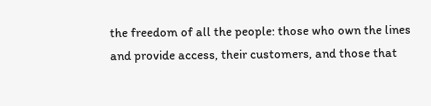the freedom of all the people: those who own the lines and provide access, their customers, and those that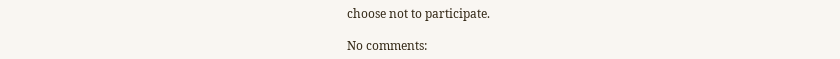choose not to participate.

No comments: